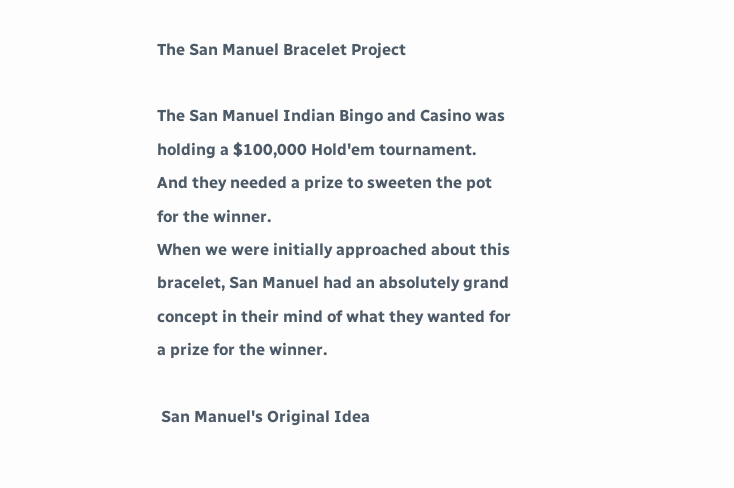The San Manuel Bracelet Project

The San Manuel Indian Bingo and Casino was holding a $100,000 Hold'em tournament.
And they needed a prize to sweeten the pot for the winner.
When we were initially approached about this bracelet, San Manuel had an absolutely grand
concept in their mind of what they wanted for a prize for the winner.

 San Manuel's Original Idea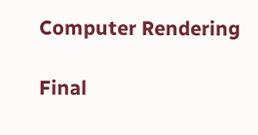Computer Rendering

Final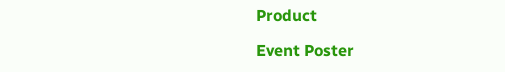Product

Event Poster